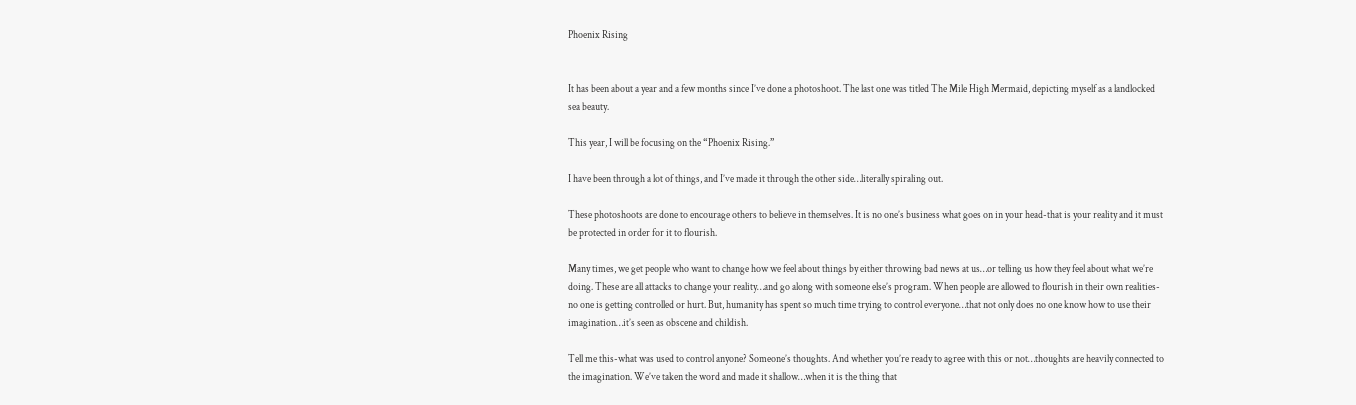Phoenix Rising


It has been about a year and a few months since I’ve done a photoshoot. The last one was titled The Mile High Mermaid, depicting myself as a landlocked sea beauty.

This year, I will be focusing on the “Phoenix Rising.”

I have been through a lot of things, and I’ve made it through the other side…literally spiraling out.

These photoshoots are done to encourage others to believe in themselves. It is no one’s business what goes on in your head-that is your reality and it must be protected in order for it to flourish.

Many times, we get people who want to change how we feel about things by either throwing bad news at us…or telling us how they feel about what we’re doing. These are all attacks to change your reality…and go along with someone else’s program. When people are allowed to flourish in their own realities-no one is getting controlled or hurt. But, humanity has spent so much time trying to control everyone…that not only does no one know how to use their imagination…it’s seen as obscene and childish.

Tell me this-what was used to control anyone? Someone’s thoughts. And whether you’re ready to agree with this or not…thoughts are heavily connected to the imagination. We’ve taken the word and made it shallow…when it is the thing that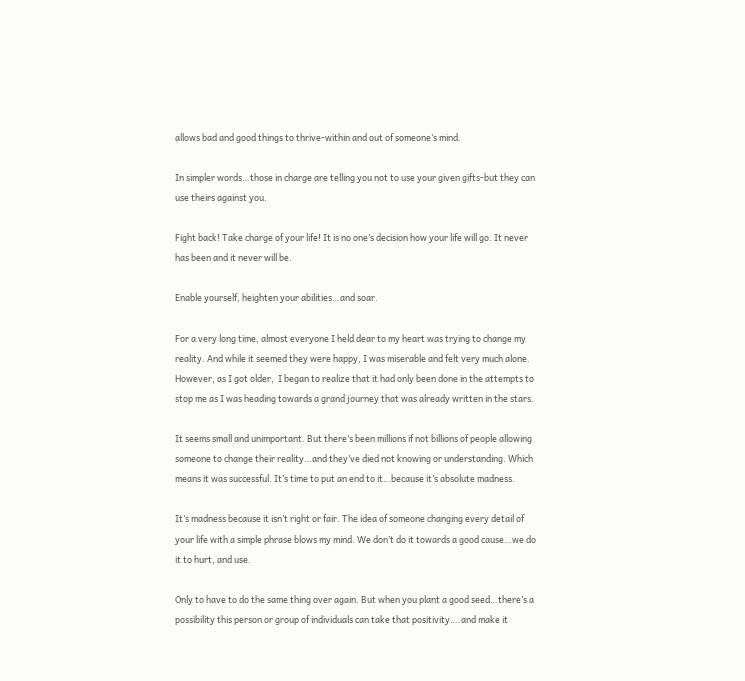allows bad and good things to thrive-within and out of someone’s mind.

In simpler words…those in charge are telling you not to use your given gifts-but they can use theirs against you.

Fight back! Take charge of your life! It is no one’s decision how your life will go. It never has been and it never will be.

Enable yourself, heighten your abilities…and soar.

For a very long time, almost everyone I held dear to my heart was trying to change my reality. And while it seemed they were happy, I was miserable and felt very much alone. However, as I got older,  I began to realize that it had only been done in the attempts to stop me as I was heading towards a grand journey that was already written in the stars.

It seems small and unimportant. But there’s been millions if not billions of people allowing someone to change their reality…and they’ve died not knowing or understanding. Which means it was successful. It’s time to put an end to it…because it’s absolute madness.

It’s madness because it isn’t right or fair. The idea of someone changing every detail of your life with a simple phrase blows my mind. We don’t do it towards a good cause…we do it to hurt, and use.

Only to have to do the same thing over again. But when you plant a good seed…there’s a possibility this person or group of individuals can take that positivity….and make it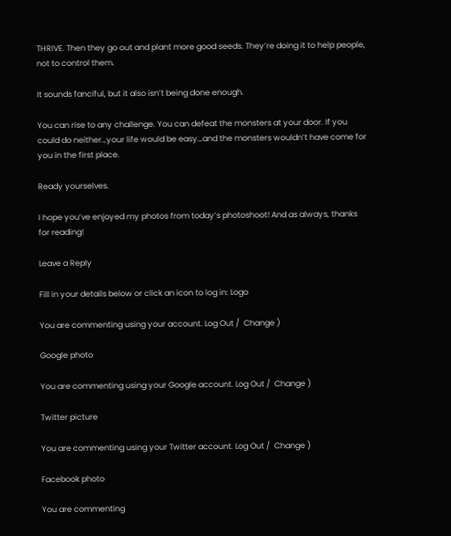THRIVE. Then they go out and plant more good seeds. They’re doing it to help people, not to control them.

It sounds fanciful, but it also isn’t being done enough.

You can rise to any challenge. You can defeat the monsters at your door. If you could do neither…your life would be easy…and the monsters wouldn’t have come for you in the first place.

Ready yourselves.

I hope you’ve enjoyed my photos from today’s photoshoot! And as always, thanks for reading!

Leave a Reply

Fill in your details below or click an icon to log in: Logo

You are commenting using your account. Log Out /  Change )

Google photo

You are commenting using your Google account. Log Out /  Change )

Twitter picture

You are commenting using your Twitter account. Log Out /  Change )

Facebook photo

You are commenting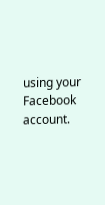using your Facebook account.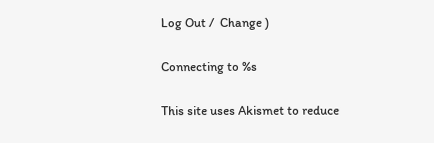Log Out /  Change )

Connecting to %s

This site uses Akismet to reduce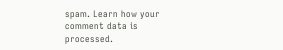spam. Learn how your comment data is processed.